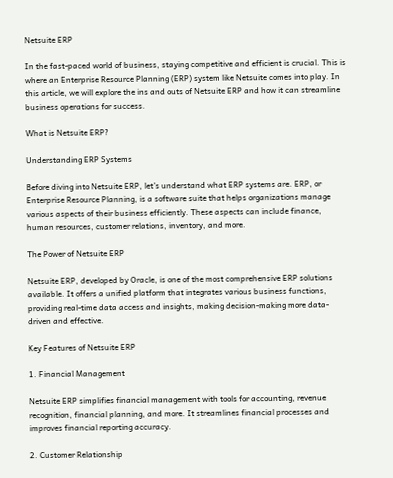Netsuite ERP

In the fast-paced world of business, staying competitive and efficient is crucial. This is where an Enterprise Resource Planning (ERP) system like Netsuite comes into play. In this article, we will explore the ins and outs of Netsuite ERP and how it can streamline business operations for success.

What is Netsuite ERP?

Understanding ERP Systems

Before diving into Netsuite ERP, let’s understand what ERP systems are. ERP, or Enterprise Resource Planning, is a software suite that helps organizations manage various aspects of their business efficiently. These aspects can include finance, human resources, customer relations, inventory, and more.

The Power of Netsuite ERP

Netsuite ERP, developed by Oracle, is one of the most comprehensive ERP solutions available. It offers a unified platform that integrates various business functions, providing real-time data access and insights, making decision-making more data-driven and effective.

Key Features of Netsuite ERP

1. Financial Management

Netsuite ERP simplifies financial management with tools for accounting, revenue recognition, financial planning, and more. It streamlines financial processes and improves financial reporting accuracy.

2. Customer Relationship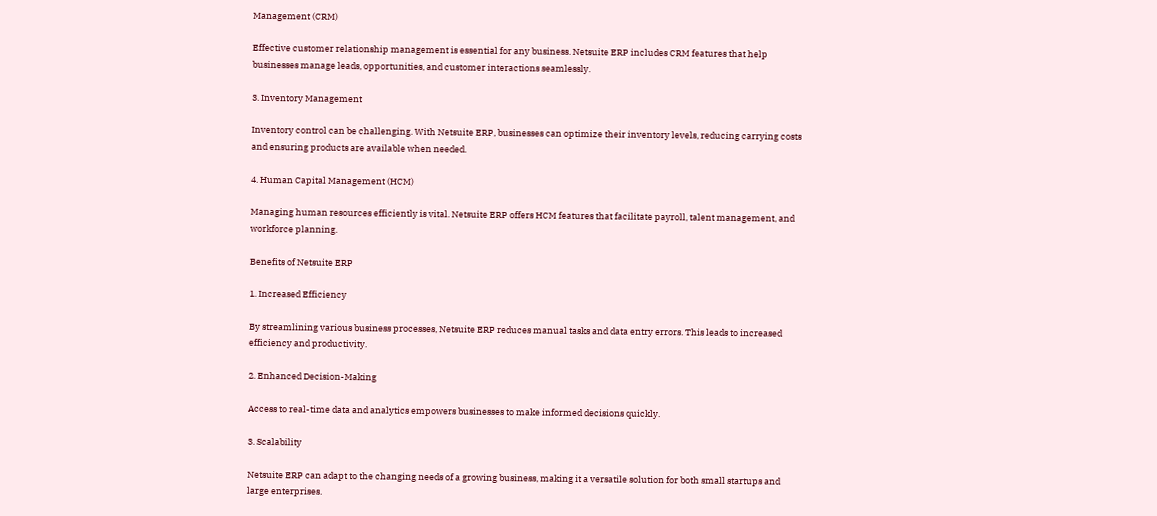Management (CRM)

Effective customer relationship management is essential for any business. Netsuite ERP includes CRM features that help businesses manage leads, opportunities, and customer interactions seamlessly.

3. Inventory Management

Inventory control can be challenging. With Netsuite ERP, businesses can optimize their inventory levels, reducing carrying costs and ensuring products are available when needed.

4. Human Capital Management (HCM)

Managing human resources efficiently is vital. Netsuite ERP offers HCM features that facilitate payroll, talent management, and workforce planning.

Benefits of Netsuite ERP

1. Increased Efficiency

By streamlining various business processes, Netsuite ERP reduces manual tasks and data entry errors. This leads to increased efficiency and productivity.

2. Enhanced Decision-Making

Access to real-time data and analytics empowers businesses to make informed decisions quickly.

3. Scalability

Netsuite ERP can adapt to the changing needs of a growing business, making it a versatile solution for both small startups and large enterprises.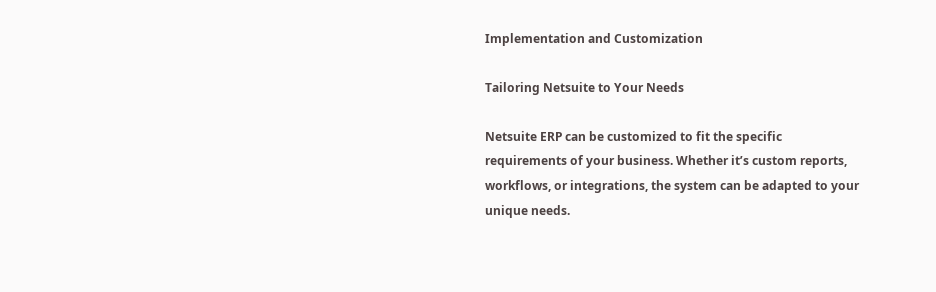Implementation and Customization

Tailoring Netsuite to Your Needs

Netsuite ERP can be customized to fit the specific requirements of your business. Whether it’s custom reports, workflows, or integrations, the system can be adapted to your unique needs.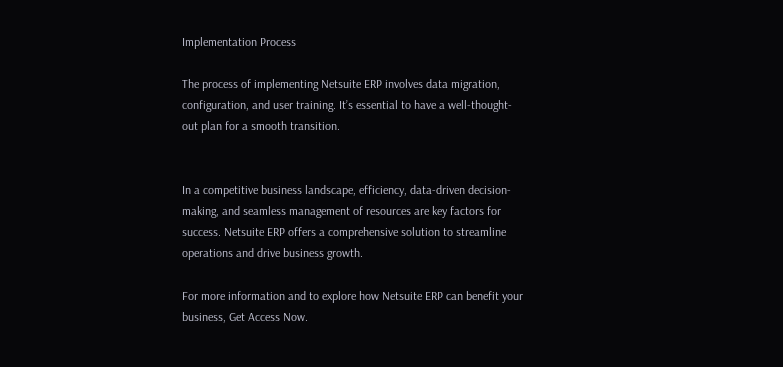Implementation Process

The process of implementing Netsuite ERP involves data migration, configuration, and user training. It’s essential to have a well-thought-out plan for a smooth transition.


In a competitive business landscape, efficiency, data-driven decision-making, and seamless management of resources are key factors for success. Netsuite ERP offers a comprehensive solution to streamline operations and drive business growth.

For more information and to explore how Netsuite ERP can benefit your business, Get Access Now.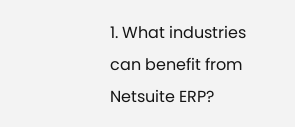1. What industries can benefit from Netsuite ERP?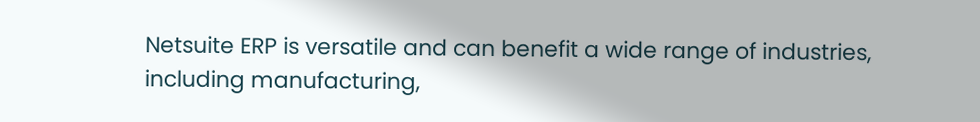Netsuite ERP is versatile and can benefit a wide range of industries, including manufacturing,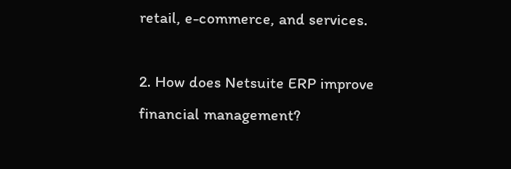retail, e-commerce, and services.

2. How does Netsuite ERP improve financial management?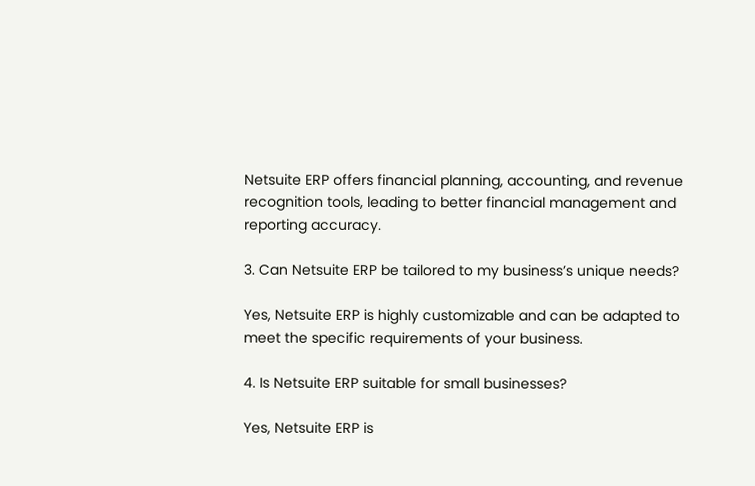Netsuite ERP offers financial planning, accounting, and revenue recognition tools, leading to better financial management and reporting accuracy.

3. Can Netsuite ERP be tailored to my business’s unique needs?

Yes, Netsuite ERP is highly customizable and can be adapted to meet the specific requirements of your business.

4. Is Netsuite ERP suitable for small businesses?

Yes, Netsuite ERP is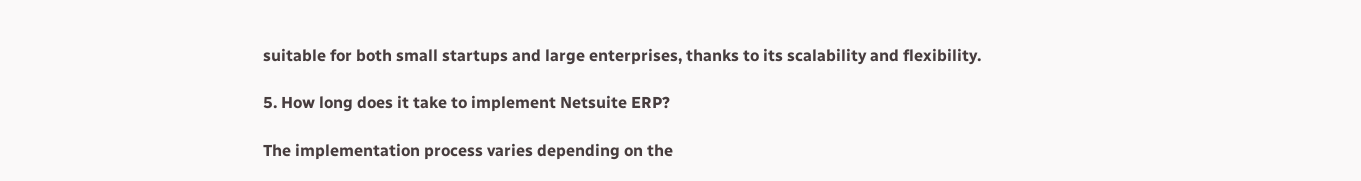suitable for both small startups and large enterprises, thanks to its scalability and flexibility.

5. How long does it take to implement Netsuite ERP?

The implementation process varies depending on the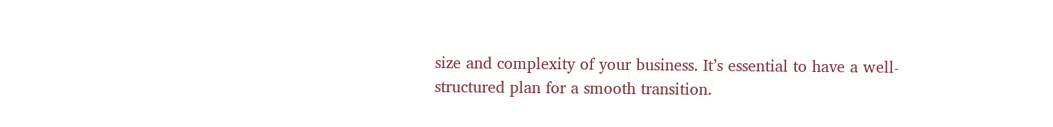size and complexity of your business. It’s essential to have a well-structured plan for a smooth transition.